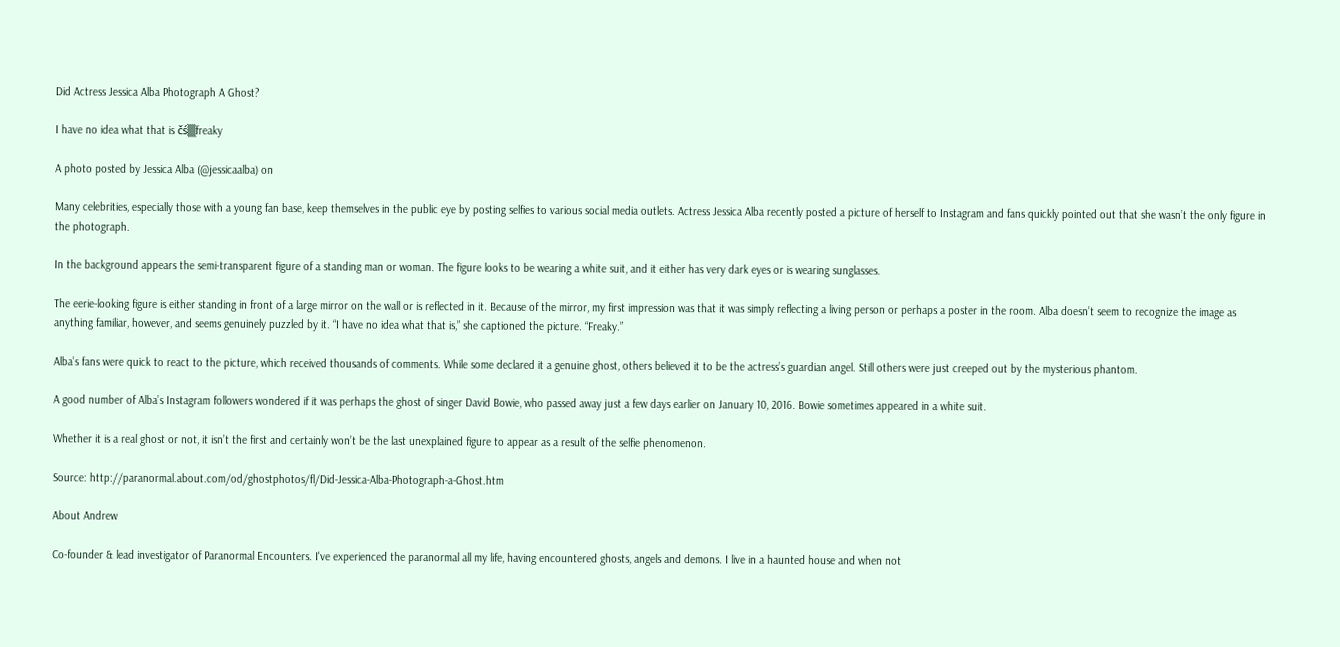Did Actress Jessica Alba Photograph A Ghost?

I have no idea what that is čś▒freaky

A photo posted by Jessica Alba (@jessicaalba) on

Many celebrities, especially those with a young fan base, keep themselves in the public eye by posting selfies to various social media outlets. Actress Jessica Alba recently posted a picture of herself to Instagram and fans quickly pointed out that she wasn’t the only figure in the photograph.

In the background appears the semi-transparent figure of a standing man or woman. The figure looks to be wearing a white suit, and it either has very dark eyes or is wearing sunglasses.

The eerie-looking figure is either standing in front of a large mirror on the wall or is reflected in it. Because of the mirror, my first impression was that it was simply reflecting a living person or perhaps a poster in the room. Alba doesn’t seem to recognize the image as anything familiar, however, and seems genuinely puzzled by it. “I have no idea what that is,” she captioned the picture. “Freaky.”

Alba’s fans were quick to react to the picture, which received thousands of comments. While some declared it a genuine ghost, others believed it to be the actress’s guardian angel. Still others were just creeped out by the mysterious phantom.

A good number of Alba’s Instagram followers wondered if it was perhaps the ghost of singer David Bowie, who passed away just a few days earlier on January 10, 2016. Bowie sometimes appeared in a white suit.

Whether it is a real ghost or not, it isn’t the first and certainly won’t be the last unexplained figure to appear as a result of the selfie phenomenon.

Source: http://paranormal.about.com/od/ghostphotos/fl/Did-Jessica-Alba-Photograph-a-Ghost.htm

About Andrew

Co-founder & lead investigator of Paranormal Encounters. I've experienced the paranormal all my life, having encountered ghosts, angels and demons. I live in a haunted house and when not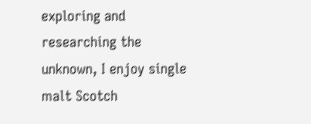exploring and researching the unknown, I enjoy single malt Scotch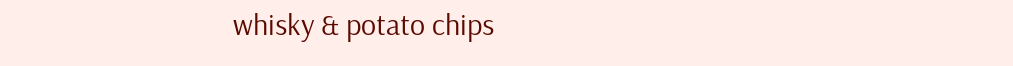whisky & potato chips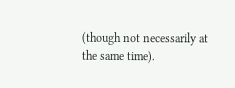(though not necessarily at the same time).